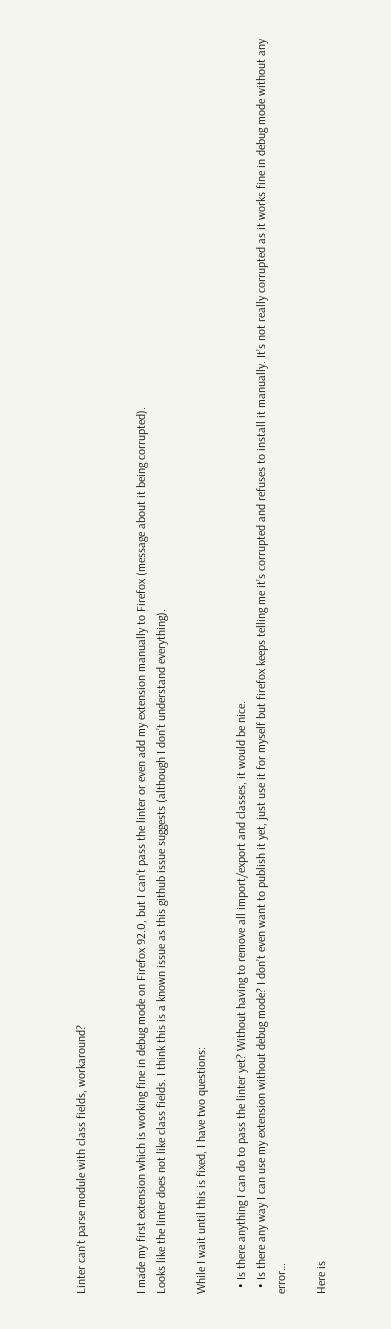Linter can't parse module with class fields, workaround?


I made my first extension which is working fine in debug mode on Firefox 92.0, but I can’t pass the linter or even add my extension manually to Firefox (message about it being corrupted).
Looks like the linter does not like class fields. I think this is a known issue as this github issue suggests (although I don’t understand everything).

While I wait until this is fixed, I have two questions:

  • Is there anything I can do to pass the linter yet? Without having to remove all import/export and classes, it would be nice.
  • Is there any way I can use my extension without debug mode? I don’t even want to publish it yet, just use it for myself but firefox keeps telling me it’s corrupted and refuses to install it manually. It’s not really corrupted as it works fine in debug mode without any error…

Here is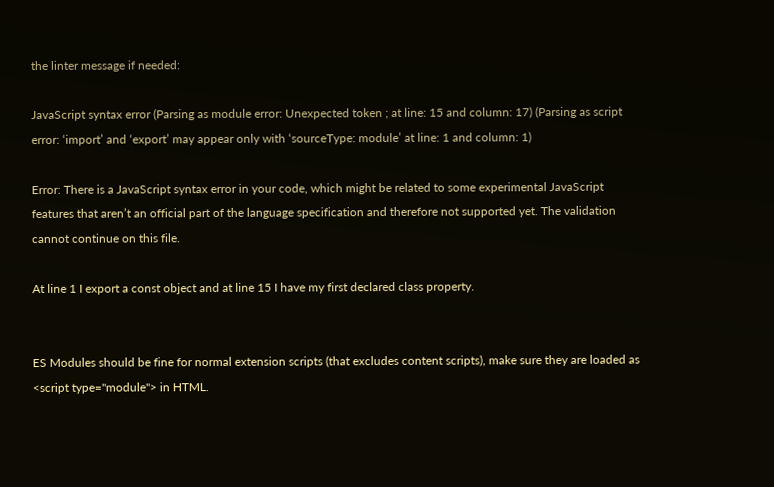the linter message if needed:

JavaScript syntax error (Parsing as module error: Unexpected token ; at line: 15 and column: 17) (Parsing as script error: ‘import’ and ‘export’ may appear only with ‘sourceType: module’ at line: 1 and column: 1)

Error: There is a JavaScript syntax error in your code, which might be related to some experimental JavaScript features that aren’t an official part of the language specification and therefore not supported yet. The validation cannot continue on this file.

At line 1 I export a const object and at line 15 I have my first declared class property.


ES Modules should be fine for normal extension scripts (that excludes content scripts), make sure they are loaded as <script type="module"> in HTML.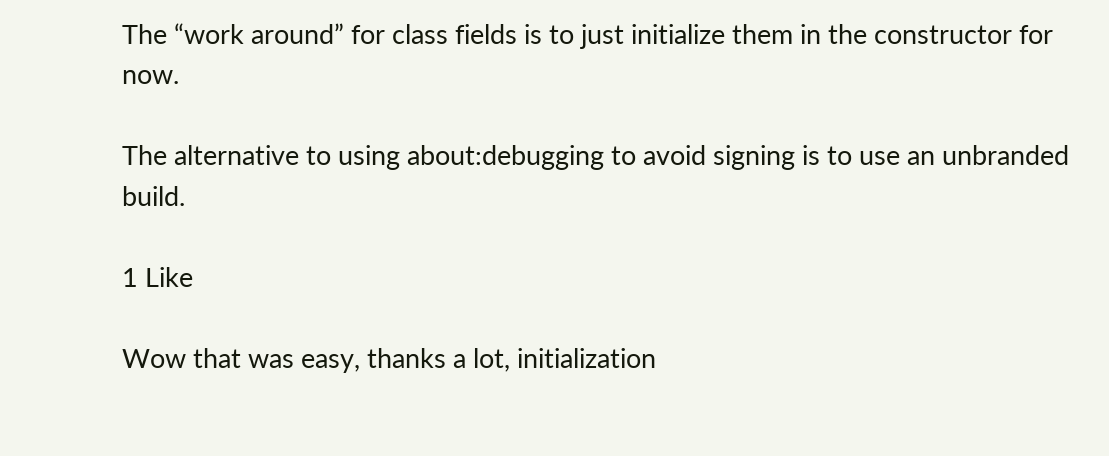The “work around” for class fields is to just initialize them in the constructor for now.

The alternative to using about:debugging to avoid signing is to use an unbranded build.

1 Like

Wow that was easy, thanks a lot, initialization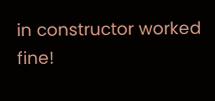in constructor worked fine!